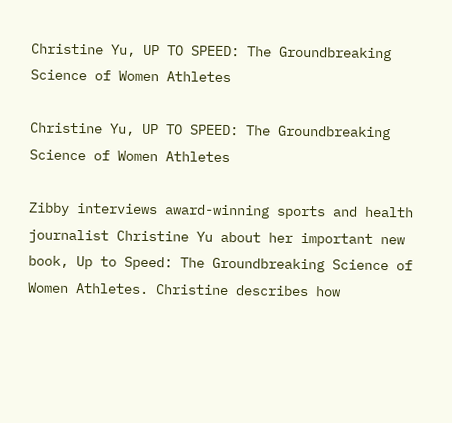Christine Yu, UP TO SPEED: The Groundbreaking Science of Women Athletes

Christine Yu, UP TO SPEED: The Groundbreaking Science of Women Athletes

Zibby interviews award-winning sports and health journalist Christine Yu about her important new book, Up to Speed: The Groundbreaking Science of Women Athletes. Christine describes how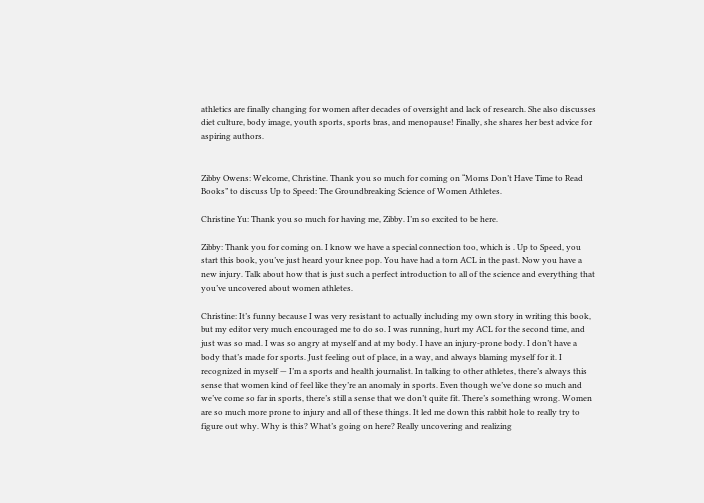athletics are finally changing for women after decades of oversight and lack of research. She also discusses diet culture, body image, youth sports, sports bras, and menopause! Finally, she shares her best advice for aspiring authors.


Zibby Owens: Welcome, Christine. Thank you so much for coming on “Moms Don’t Have Time to Read Books” to discuss Up to Speed: The Groundbreaking Science of Women Athletes.

Christine Yu: Thank you so much for having me, Zibby. I’m so excited to be here.

Zibby: Thank you for coming on. I know we have a special connection too, which is . Up to Speed, you start this book, you’ve just heard your knee pop. You have had a torn ACL in the past. Now you have a new injury. Talk about how that is just such a perfect introduction to all of the science and everything that you’ve uncovered about women athletes.

Christine: It’s funny because I was very resistant to actually including my own story in writing this book, but my editor very much encouraged me to do so. I was running, hurt my ACL for the second time, and just was so mad. I was so angry at myself and at my body. I have an injury-prone body. I don’t have a body that’s made for sports. Just feeling out of place, in a way, and always blaming myself for it. I recognized in myself — I’m a sports and health journalist. In talking to other athletes, there’s always this sense that women kind of feel like they’re an anomaly in sports. Even though we’ve done so much and we’ve come so far in sports, there’s still a sense that we don’t quite fit. There’s something wrong. Women are so much more prone to injury and all of these things. It led me down this rabbit hole to really try to figure out why. Why is this? What’s going on here? Really uncovering and realizing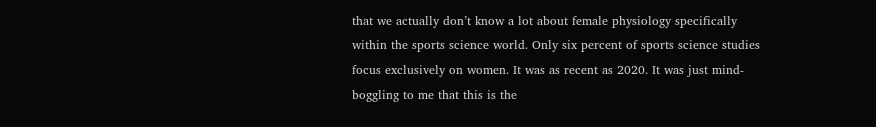that we actually don’t know a lot about female physiology specifically within the sports science world. Only six percent of sports science studies focus exclusively on women. It was as recent as 2020. It was just mind-boggling to me that this is the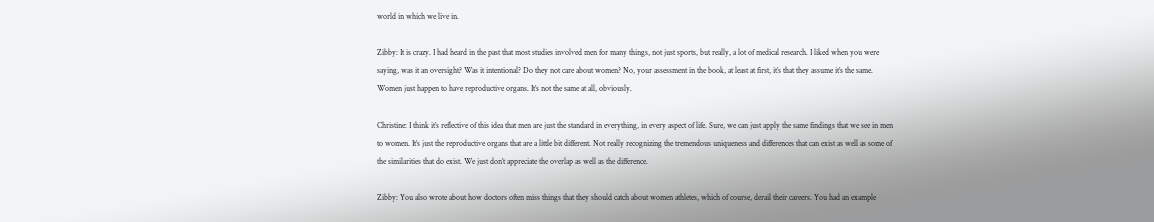world in which we live in.

Zibby: It is crazy. I had heard in the past that most studies involved men for many things, not just sports, but really, a lot of medical research. I liked when you were saying, was it an oversight? Was it intentional? Do they not care about women? No, your assessment in the book, at least at first, it’s that they assume it’s the same. Women just happen to have reproductive organs. It’s not the same at all, obviously.

Christine: I think it’s reflective of this idea that men are just the standard in everything, in every aspect of life. Sure, we can just apply the same findings that we see in men to women. It’s just the reproductive organs that are a little bit different. Not really recognizing the tremendous uniqueness and differences that can exist as well as some of the similarities that do exist. We just don’t appreciate the overlap as well as the difference.

Zibby: You also wrote about how doctors often miss things that they should catch about women athletes, which of course, derail their careers. You had an example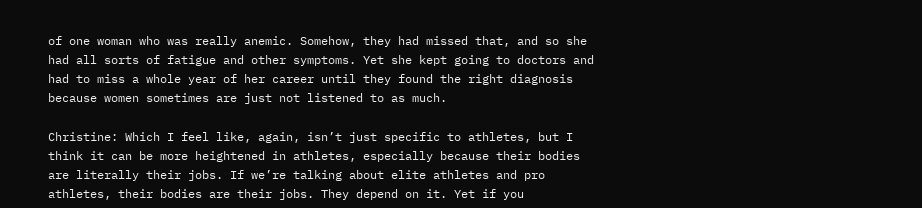of one woman who was really anemic. Somehow, they had missed that, and so she had all sorts of fatigue and other symptoms. Yet she kept going to doctors and had to miss a whole year of her career until they found the right diagnosis because women sometimes are just not listened to as much.

Christine: Which I feel like, again, isn’t just specific to athletes, but I think it can be more heightened in athletes, especially because their bodies are literally their jobs. If we’re talking about elite athletes and pro athletes, their bodies are their jobs. They depend on it. Yet if you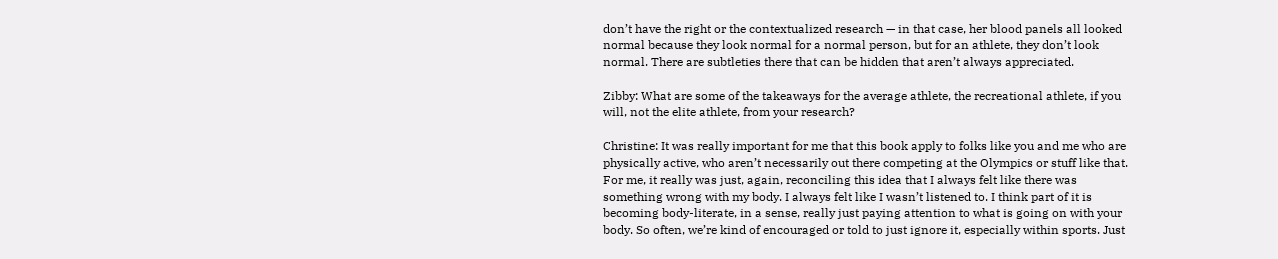don’t have the right or the contextualized research — in that case, her blood panels all looked normal because they look normal for a normal person, but for an athlete, they don’t look normal. There are subtleties there that can be hidden that aren’t always appreciated.

Zibby: What are some of the takeaways for the average athlete, the recreational athlete, if you will, not the elite athlete, from your research?

Christine: It was really important for me that this book apply to folks like you and me who are physically active, who aren’t necessarily out there competing at the Olympics or stuff like that. For me, it really was just, again, reconciling this idea that I always felt like there was something wrong with my body. I always felt like I wasn’t listened to. I think part of it is becoming body-literate, in a sense, really just paying attention to what is going on with your body. So often, we’re kind of encouraged or told to just ignore it, especially within sports. Just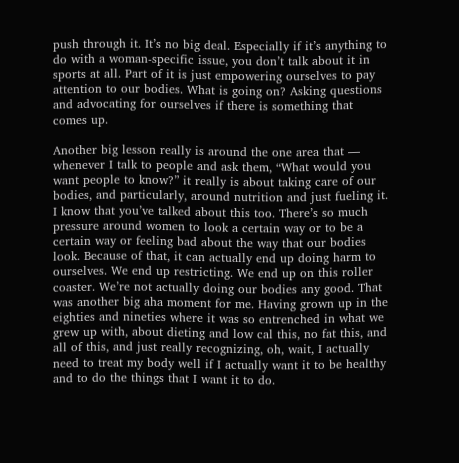push through it. It’s no big deal. Especially if it’s anything to do with a woman-specific issue, you don’t talk about it in sports at all. Part of it is just empowering ourselves to pay attention to our bodies. What is going on? Asking questions and advocating for ourselves if there is something that comes up.

Another big lesson really is around the one area that — whenever I talk to people and ask them, “What would you want people to know?” it really is about taking care of our bodies, and particularly, around nutrition and just fueling it. I know that you’ve talked about this too. There’s so much pressure around women to look a certain way or to be a certain way or feeling bad about the way that our bodies look. Because of that, it can actually end up doing harm to ourselves. We end up restricting. We end up on this roller coaster. We’re not actually doing our bodies any good. That was another big aha moment for me. Having grown up in the eighties and nineties where it was so entrenched in what we grew up with, about dieting and low cal this, no fat this, and all of this, and just really recognizing, oh, wait, I actually need to treat my body well if I actually want it to be healthy and to do the things that I want it to do.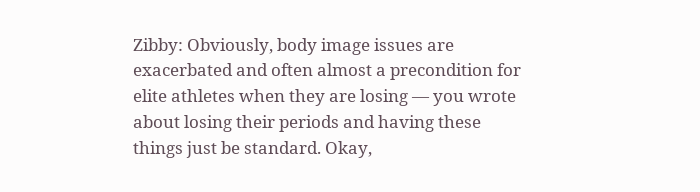Zibby: Obviously, body image issues are exacerbated and often almost a precondition for elite athletes when they are losing — you wrote about losing their periods and having these things just be standard. Okay,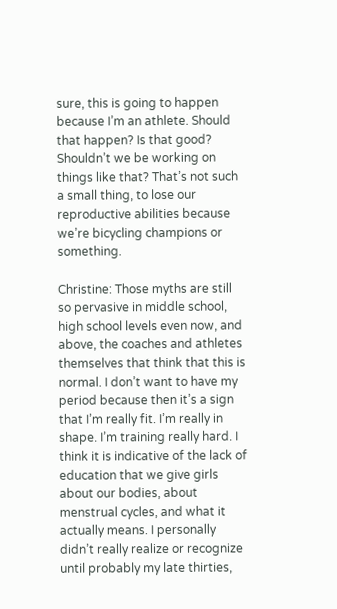sure, this is going to happen because I’m an athlete. Should that happen? Is that good? Shouldn’t we be working on things like that? That’s not such a small thing, to lose our reproductive abilities because we’re bicycling champions or something.

Christine: Those myths are still so pervasive in middle school, high school levels even now, and above, the coaches and athletes themselves that think that this is normal. I don’t want to have my period because then it’s a sign that I’m really fit. I’m really in shape. I’m training really hard. I think it is indicative of the lack of education that we give girls about our bodies, about menstrual cycles, and what it actually means. I personally didn’t really realize or recognize until probably my late thirties,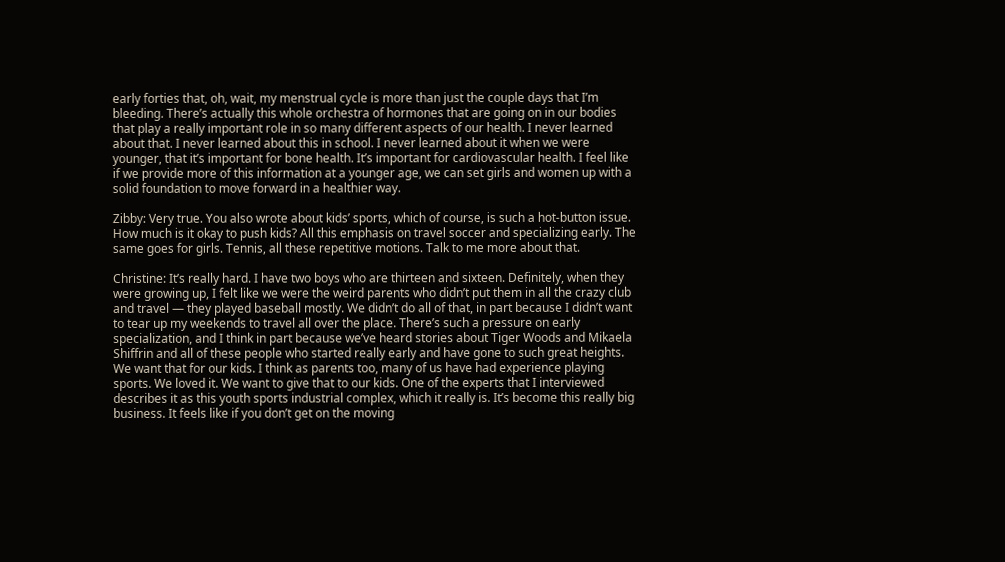early forties that, oh, wait, my menstrual cycle is more than just the couple days that I’m bleeding. There’s actually this whole orchestra of hormones that are going on in our bodies that play a really important role in so many different aspects of our health. I never learned about that. I never learned about this in school. I never learned about it when we were younger, that it’s important for bone health. It’s important for cardiovascular health. I feel like if we provide more of this information at a younger age, we can set girls and women up with a solid foundation to move forward in a healthier way.

Zibby: Very true. You also wrote about kids’ sports, which of course, is such a hot-button issue. How much is it okay to push kids? All this emphasis on travel soccer and specializing early. The same goes for girls. Tennis, all these repetitive motions. Talk to me more about that.

Christine: It’s really hard. I have two boys who are thirteen and sixteen. Definitely, when they were growing up, I felt like we were the weird parents who didn’t put them in all the crazy club and travel — they played baseball mostly. We didn’t do all of that, in part because I didn’t want to tear up my weekends to travel all over the place. There’s such a pressure on early specialization, and I think in part because we’ve heard stories about Tiger Woods and Mikaela Shiffrin and all of these people who started really early and have gone to such great heights. We want that for our kids. I think as parents too, many of us have had experience playing sports. We loved it. We want to give that to our kids. One of the experts that I interviewed describes it as this youth sports industrial complex, which it really is. It’s become this really big business. It feels like if you don’t get on the moving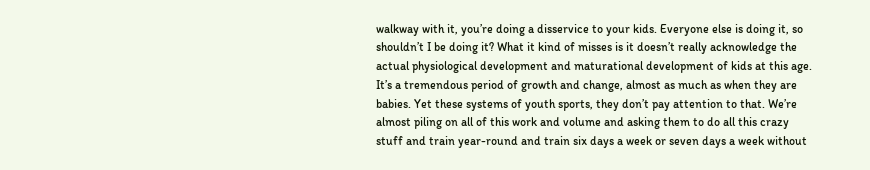walkway with it, you’re doing a disservice to your kids. Everyone else is doing it, so shouldn’t I be doing it? What it kind of misses is it doesn’t really acknowledge the actual physiological development and maturational development of kids at this age. It’s a tremendous period of growth and change, almost as much as when they are babies. Yet these systems of youth sports, they don’t pay attention to that. We’re almost piling on all of this work and volume and asking them to do all this crazy stuff and train year-round and train six days a week or seven days a week without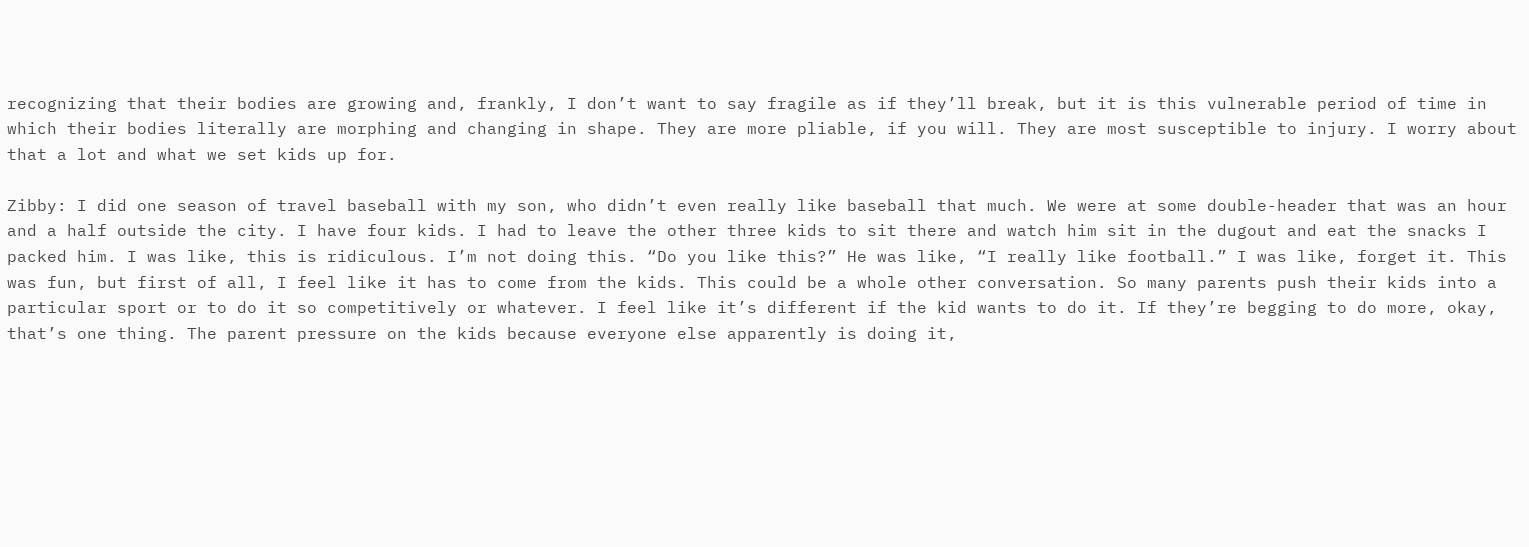recognizing that their bodies are growing and, frankly, I don’t want to say fragile as if they’ll break, but it is this vulnerable period of time in which their bodies literally are morphing and changing in shape. They are more pliable, if you will. They are most susceptible to injury. I worry about that a lot and what we set kids up for.

Zibby: I did one season of travel baseball with my son, who didn’t even really like baseball that much. We were at some double-header that was an hour and a half outside the city. I have four kids. I had to leave the other three kids to sit there and watch him sit in the dugout and eat the snacks I packed him. I was like, this is ridiculous. I’m not doing this. “Do you like this?” He was like, “I really like football.” I was like, forget it. This was fun, but first of all, I feel like it has to come from the kids. This could be a whole other conversation. So many parents push their kids into a particular sport or to do it so competitively or whatever. I feel like it’s different if the kid wants to do it. If they’re begging to do more, okay, that’s one thing. The parent pressure on the kids because everyone else apparently is doing it,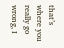that’s where you really go wrong, I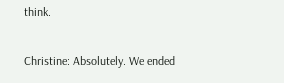think.

Christine: Absolutely. We ended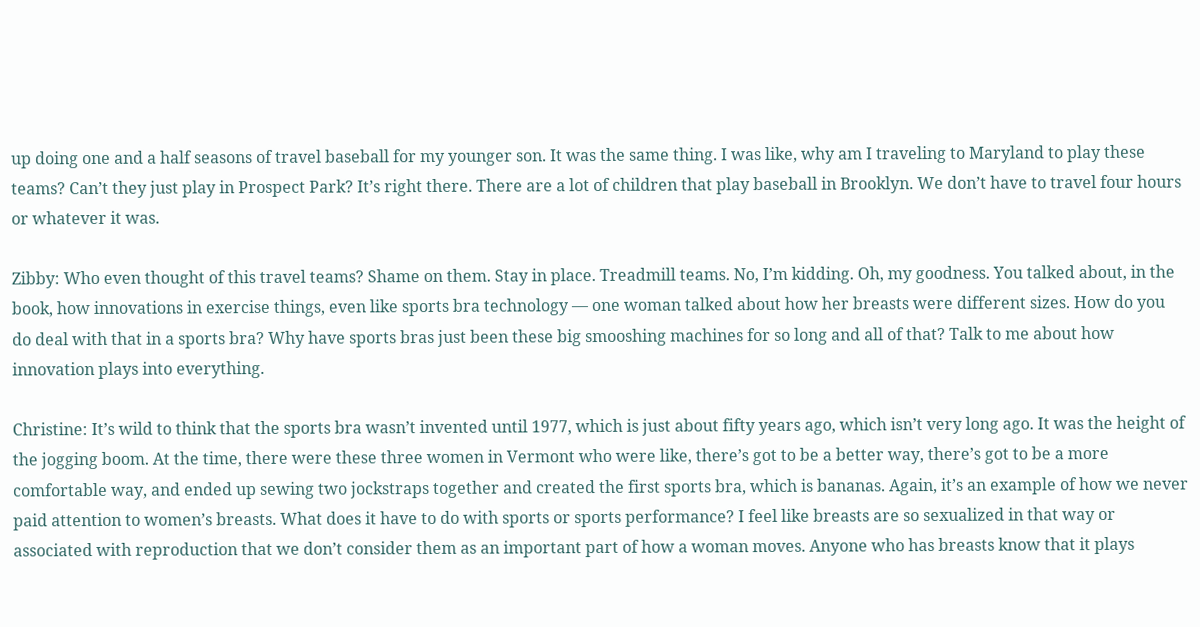up doing one and a half seasons of travel baseball for my younger son. It was the same thing. I was like, why am I traveling to Maryland to play these teams? Can’t they just play in Prospect Park? It’s right there. There are a lot of children that play baseball in Brooklyn. We don’t have to travel four hours or whatever it was.

Zibby: Who even thought of this travel teams? Shame on them. Stay in place. Treadmill teams. No, I’m kidding. Oh, my goodness. You talked about, in the book, how innovations in exercise things, even like sports bra technology — one woman talked about how her breasts were different sizes. How do you do deal with that in a sports bra? Why have sports bras just been these big smooshing machines for so long and all of that? Talk to me about how innovation plays into everything.

Christine: It’s wild to think that the sports bra wasn’t invented until 1977, which is just about fifty years ago, which isn’t very long ago. It was the height of the jogging boom. At the time, there were these three women in Vermont who were like, there’s got to be a better way, there’s got to be a more comfortable way, and ended up sewing two jockstraps together and created the first sports bra, which is bananas. Again, it’s an example of how we never paid attention to women’s breasts. What does it have to do with sports or sports performance? I feel like breasts are so sexualized in that way or associated with reproduction that we don’t consider them as an important part of how a woman moves. Anyone who has breasts know that it plays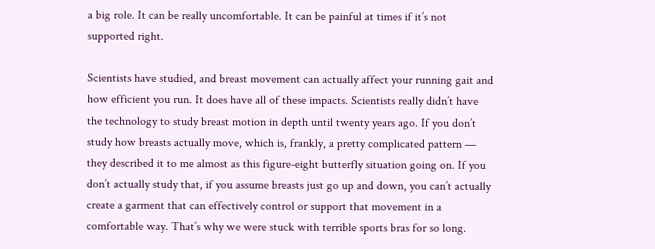a big role. It can be really uncomfortable. It can be painful at times if it’s not supported right.

Scientists have studied, and breast movement can actually affect your running gait and how efficient you run. It does have all of these impacts. Scientists really didn’t have the technology to study breast motion in depth until twenty years ago. If you don’t study how breasts actually move, which is, frankly, a pretty complicated pattern — they described it to me almost as this figure-eight butterfly situation going on. If you don’t actually study that, if you assume breasts just go up and down, you can’t actually create a garment that can effectively control or support that movement in a comfortable way. That’s why we were stuck with terrible sports bras for so long.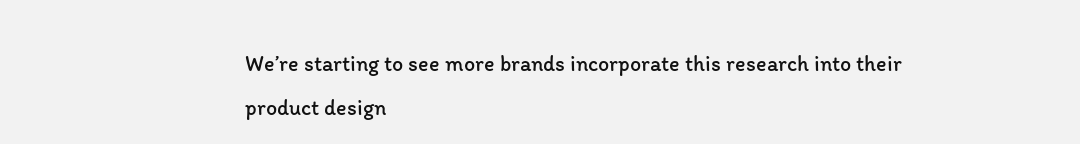We’re starting to see more brands incorporate this research into their product design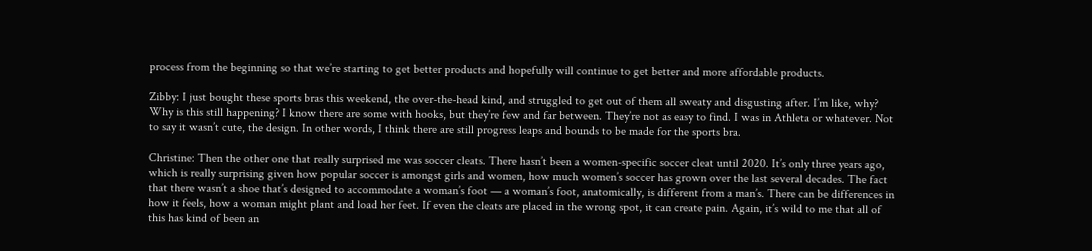process from the beginning so that we’re starting to get better products and hopefully will continue to get better and more affordable products.

Zibby: I just bought these sports bras this weekend, the over-the-head kind, and struggled to get out of them all sweaty and disgusting after. I’m like, why? Why is this still happening? I know there are some with hooks, but they’re few and far between. They’re not as easy to find. I was in Athleta or whatever. Not to say it wasn’t cute, the design. In other words, I think there are still progress leaps and bounds to be made for the sports bra.

Christine: Then the other one that really surprised me was soccer cleats. There hasn’t been a women-specific soccer cleat until 2020. It’s only three years ago, which is really surprising given how popular soccer is amongst girls and women, how much women’s soccer has grown over the last several decades. The fact that there wasn’t a shoe that’s designed to accommodate a woman’s foot — a woman’s foot, anatomically, is different from a man’s. There can be differences in how it feels, how a woman might plant and load her feet. If even the cleats are placed in the wrong spot, it can create pain. Again, it’s wild to me that all of this has kind of been an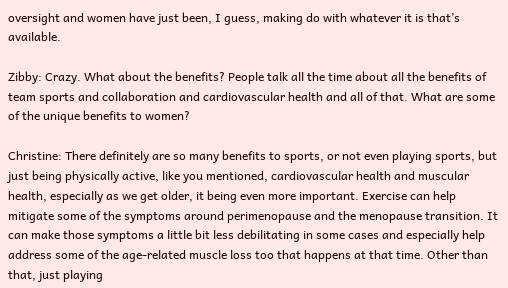oversight and women have just been, I guess, making do with whatever it is that’s available.

Zibby: Crazy. What about the benefits? People talk all the time about all the benefits of team sports and collaboration and cardiovascular health and all of that. What are some of the unique benefits to women?

Christine: There definitely are so many benefits to sports, or not even playing sports, but just being physically active, like you mentioned, cardiovascular health and muscular health, especially as we get older, it being even more important. Exercise can help mitigate some of the symptoms around perimenopause and the menopause transition. It can make those symptoms a little bit less debilitating in some cases and especially help address some of the age-related muscle loss too that happens at that time. Other than that, just playing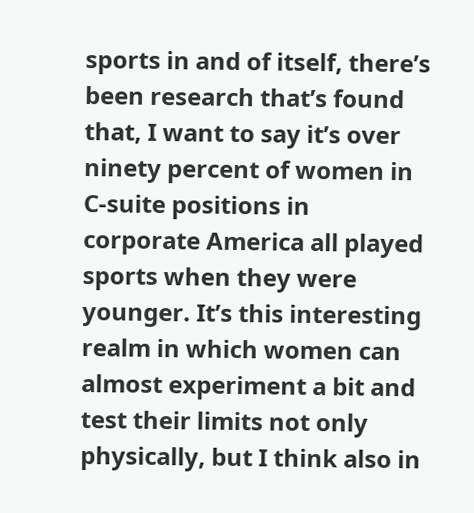sports in and of itself, there’s been research that’s found that, I want to say it’s over ninety percent of women in C-suite positions in corporate America all played sports when they were younger. It’s this interesting realm in which women can almost experiment a bit and test their limits not only physically, but I think also in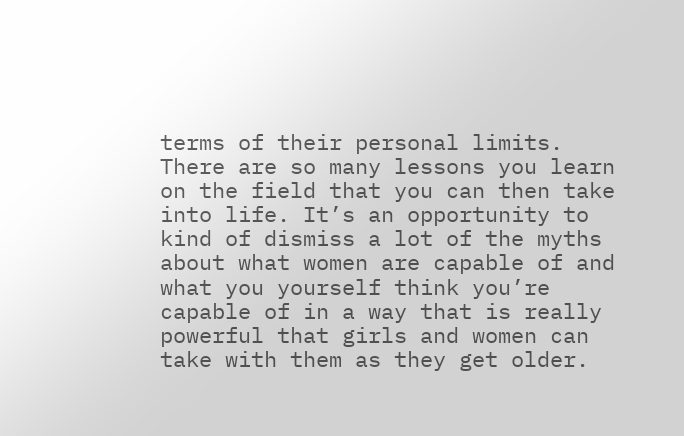terms of their personal limits. There are so many lessons you learn on the field that you can then take into life. It’s an opportunity to kind of dismiss a lot of the myths about what women are capable of and what you yourself think you’re capable of in a way that is really powerful that girls and women can take with them as they get older.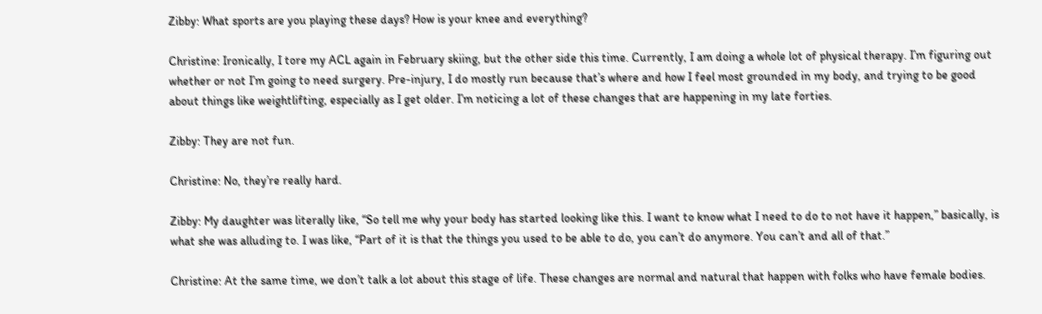Zibby: What sports are you playing these days? How is your knee and everything?

Christine: Ironically, I tore my ACL again in February skiing, but the other side this time. Currently, I am doing a whole lot of physical therapy. I’m figuring out whether or not I’m going to need surgery. Pre-injury, I do mostly run because that’s where and how I feel most grounded in my body, and trying to be good about things like weightlifting, especially as I get older. I’m noticing a lot of these changes that are happening in my late forties.

Zibby: They are not fun.

Christine: No, they’re really hard.

Zibby: My daughter was literally like, “So tell me why your body has started looking like this. I want to know what I need to do to not have it happen,” basically, is what she was alluding to. I was like, “Part of it is that the things you used to be able to do, you can’t do anymore. You can’t and all of that.”

Christine: At the same time, we don’t talk a lot about this stage of life. These changes are normal and natural that happen with folks who have female bodies.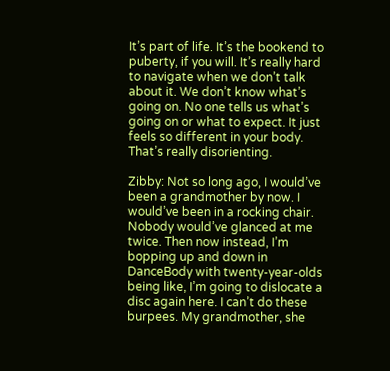It’s part of life. It’s the bookend to puberty, if you will. It’s really hard to navigate when we don’t talk about it. We don’t know what’s going on. No one tells us what’s going on or what to expect. It just feels so different in your body. That’s really disorienting.

Zibby: Not so long ago, I would’ve been a grandmother by now. I would’ve been in a rocking chair. Nobody would’ve glanced at me twice. Then now instead, I’m bopping up and down in DanceBody with twenty-year-olds being like, I’m going to dislocate a disc again here. I can’t do these burpees. My grandmother, she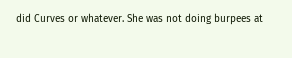did Curves or whatever. She was not doing burpees at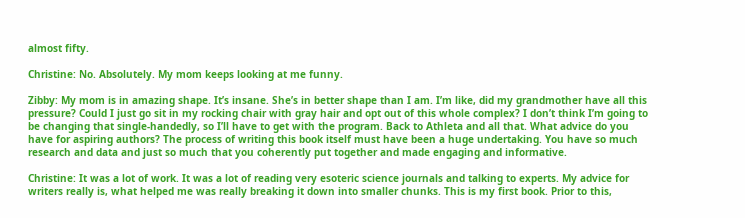almost fifty.

Christine: No. Absolutely. My mom keeps looking at me funny.

Zibby: My mom is in amazing shape. It’s insane. She’s in better shape than I am. I’m like, did my grandmother have all this pressure? Could I just go sit in my rocking chair with gray hair and opt out of this whole complex? I don’t think I’m going to be changing that single-handedly, so I’ll have to get with the program. Back to Athleta and all that. What advice do you have for aspiring authors? The process of writing this book itself must have been a huge undertaking. You have so much research and data and just so much that you coherently put together and made engaging and informative.

Christine: It was a lot of work. It was a lot of reading very esoteric science journals and talking to experts. My advice for writers really is, what helped me was really breaking it down into smaller chunks. This is my first book. Prior to this,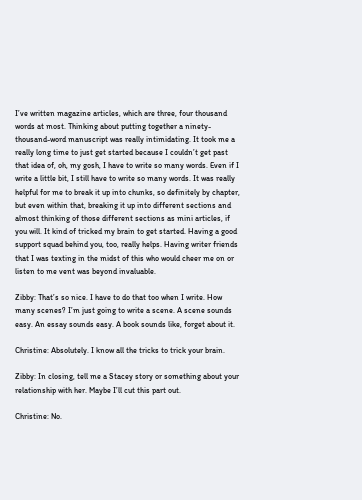I’ve written magazine articles, which are three, four thousand words at most. Thinking about putting together a ninety-thousand-word manuscript was really intimidating. It took me a really long time to just get started because I couldn’t get past that idea of, oh, my gosh, I have to write so many words. Even if I write a little bit, I still have to write so many words. It was really helpful for me to break it up into chunks, so definitely by chapter, but even within that, breaking it up into different sections and almost thinking of those different sections as mini articles, if you will. It kind of tricked my brain to get started. Having a good support squad behind you, too, really helps. Having writer friends that I was texting in the midst of this who would cheer me on or listen to me vent was beyond invaluable.

Zibby: That’s so nice. I have to do that too when I write. How many scenes? I’m just going to write a scene. A scene sounds easy. An essay sounds easy. A book sounds like, forget about it.

Christine: Absolutely. I know all the tricks to trick your brain.

Zibby: In closing, tell me a Stacey story or something about your relationship with her. Maybe I’ll cut this part out.

Christine: No.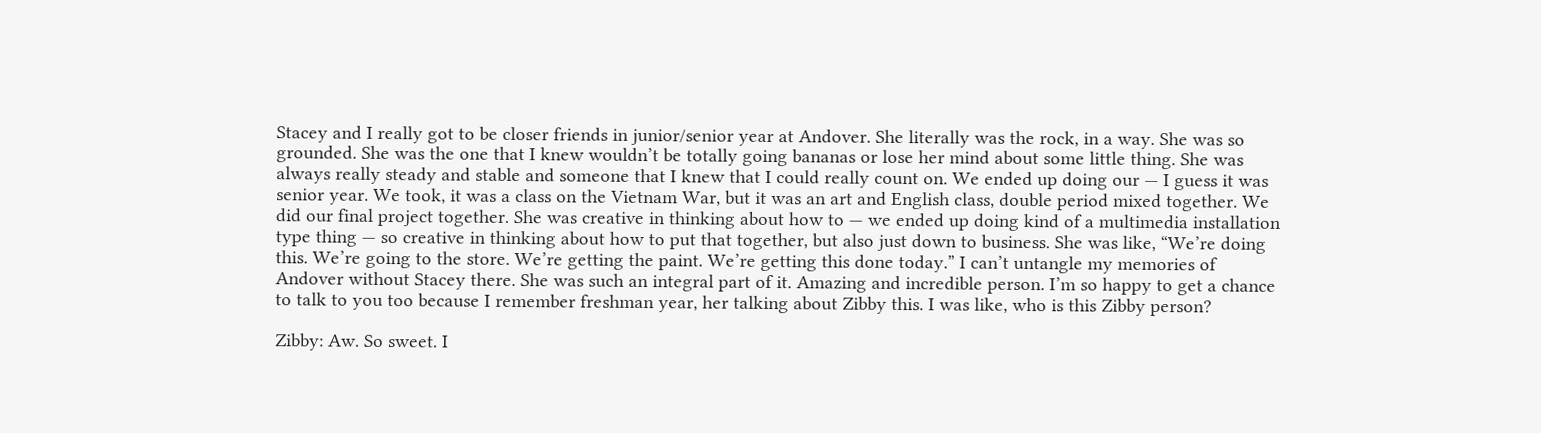Stacey and I really got to be closer friends in junior/senior year at Andover. She literally was the rock, in a way. She was so grounded. She was the one that I knew wouldn’t be totally going bananas or lose her mind about some little thing. She was always really steady and stable and someone that I knew that I could really count on. We ended up doing our — I guess it was senior year. We took, it was a class on the Vietnam War, but it was an art and English class, double period mixed together. We did our final project together. She was creative in thinking about how to — we ended up doing kind of a multimedia installation type thing — so creative in thinking about how to put that together, but also just down to business. She was like, “We’re doing this. We’re going to the store. We’re getting the paint. We’re getting this done today.” I can’t untangle my memories of Andover without Stacey there. She was such an integral part of it. Amazing and incredible person. I’m so happy to get a chance to talk to you too because I remember freshman year, her talking about Zibby this. I was like, who is this Zibby person?

Zibby: Aw. So sweet. I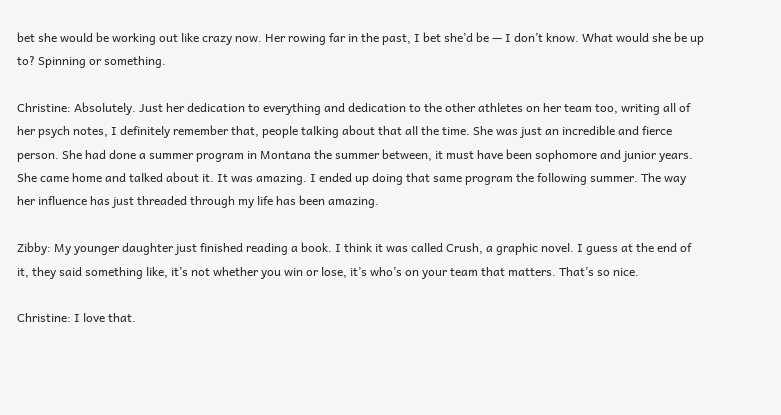bet she would be working out like crazy now. Her rowing far in the past, I bet she’d be — I don’t know. What would she be up to? Spinning or something.

Christine: Absolutely. Just her dedication to everything and dedication to the other athletes on her team too, writing all of her psych notes, I definitely remember that, people talking about that all the time. She was just an incredible and fierce person. She had done a summer program in Montana the summer between, it must have been sophomore and junior years. She came home and talked about it. It was amazing. I ended up doing that same program the following summer. The way her influence has just threaded through my life has been amazing.

Zibby: My younger daughter just finished reading a book. I think it was called Crush, a graphic novel. I guess at the end of it, they said something like, it’s not whether you win or lose, it’s who’s on your team that matters. That’s so nice.

Christine: I love that.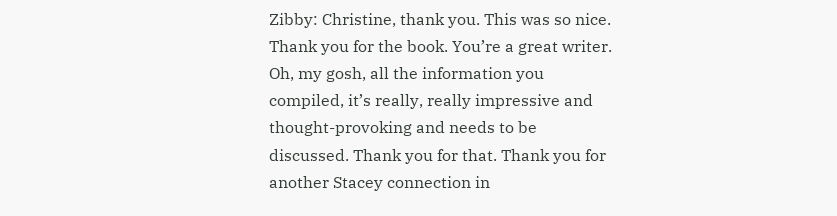Zibby: Christine, thank you. This was so nice. Thank you for the book. You’re a great writer. Oh, my gosh, all the information you compiled, it’s really, really impressive and thought-provoking and needs to be discussed. Thank you for that. Thank you for another Stacey connection in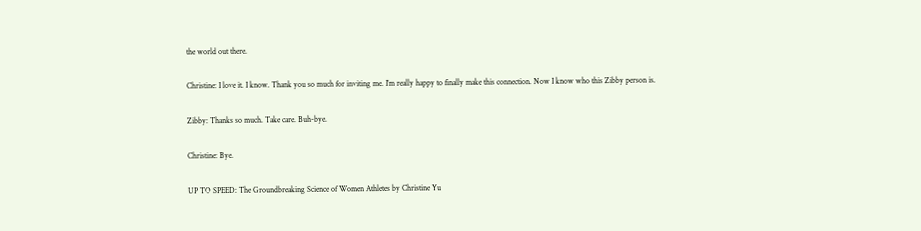the world out there.

Christine: I love it. I know. Thank you so much for inviting me. I’m really happy to finally make this connection. Now I know who this Zibby person is.

Zibby: Thanks so much. Take care. Buh-bye.

Christine: Bye.

UP TO SPEED: The Groundbreaking Science of Women Athletes by Christine Yu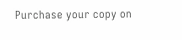Purchase your copy on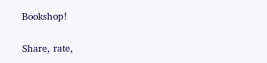Bookshop!

Share, rate,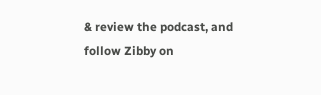& review the podcast, and follow Zibby on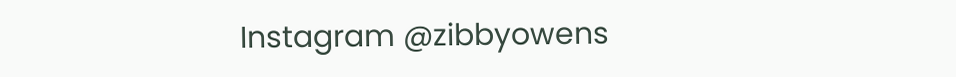Instagram @zibbyowens